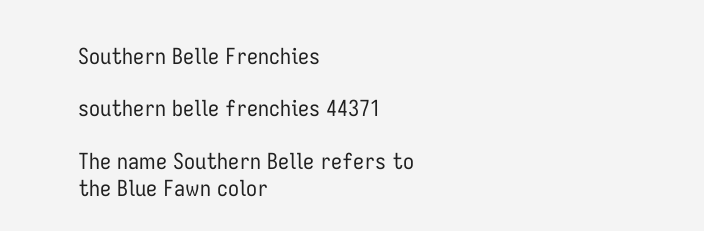Southern Belle Frenchies

southern belle frenchies 44371

The name Southern Belle refers to the Blue Fawn color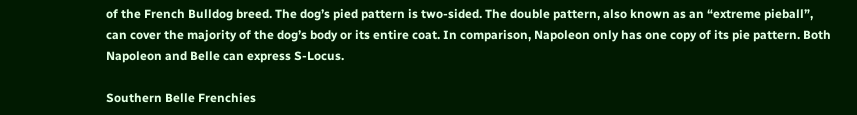of the French Bulldog breed. The dog’s pied pattern is two-sided. The double pattern, also known as an “extreme pieball”, can cover the majority of the dog’s body or its entire coat. In comparison, Napoleon only has one copy of its pie pattern. Both Napoleon and Belle can express S-Locus.

Southern Belle Frenchies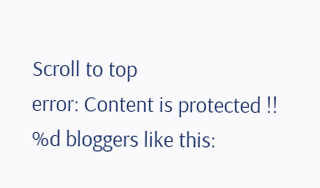Scroll to top
error: Content is protected !!
%d bloggers like this: